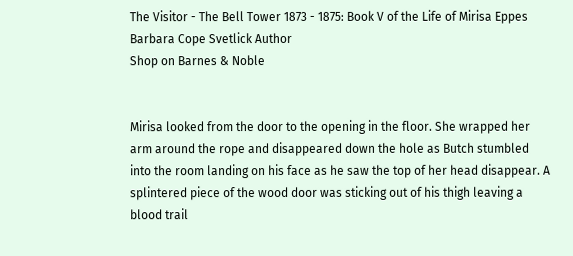The Visitor - The Bell Tower 1873 - 1875: Book V of the Life of Mirisa Eppes Barbara Cope Svetlick Author
Shop on Barnes & Noble


Mirisa looked from the door to the opening in the floor. She wrapped her arm around the rope and disappeared down the hole as Butch stumbled into the room landing on his face as he saw the top of her head disappear. A splintered piece of the wood door was sticking out of his thigh leaving a blood trail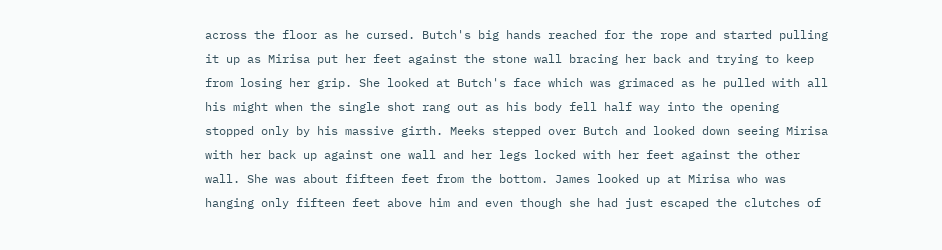across the floor as he cursed. Butch's big hands reached for the rope and started pulling it up as Mirisa put her feet against the stone wall bracing her back and trying to keep from losing her grip. She looked at Butch's face which was grimaced as he pulled with all his might when the single shot rang out as his body fell half way into the opening stopped only by his massive girth. Meeks stepped over Butch and looked down seeing Mirisa with her back up against one wall and her legs locked with her feet against the other wall. She was about fifteen feet from the bottom. James looked up at Mirisa who was hanging only fifteen feet above him and even though she had just escaped the clutches of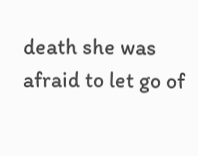death she was afraid to let go of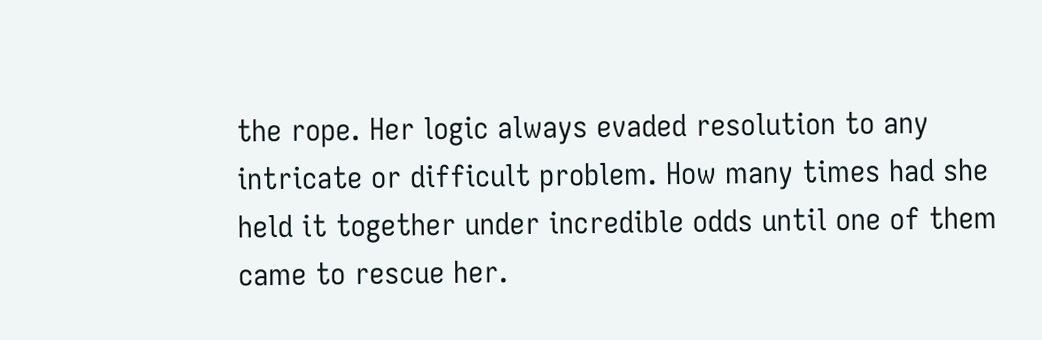the rope. Her logic always evaded resolution to any intricate or difficult problem. How many times had she held it together under incredible odds until one of them came to rescue her.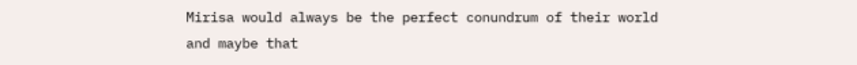Mirisa would always be the perfect conundrum of their world and maybe that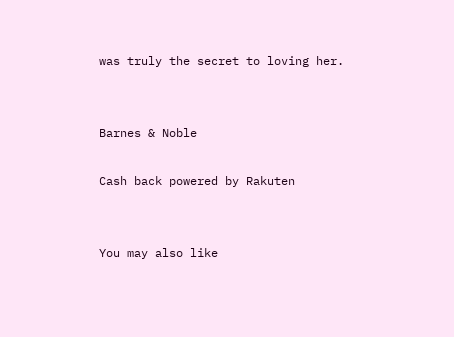was truly the secret to loving her.


Barnes & Noble

Cash back powered by Rakuten


You may also like